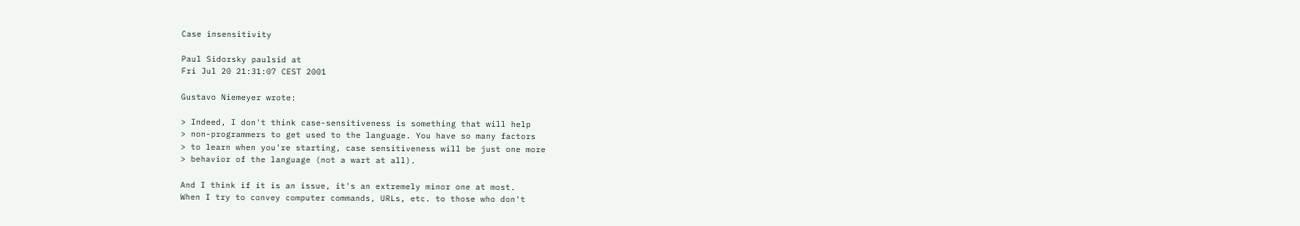Case insensitivity

Paul Sidorsky paulsid at
Fri Jul 20 21:31:07 CEST 2001

Gustavo Niemeyer wrote:

> Indeed, I don't think case-sensitiveness is something that will help
> non-programmers to get used to the language. You have so many factors
> to learn when you're starting, case sensitiveness will be just one more
> behavior of the language (not a wart at all).

And I think if it is an issue, it's an extremely minor one at most.
When I try to convey computer commands, URLs, etc. to those who don't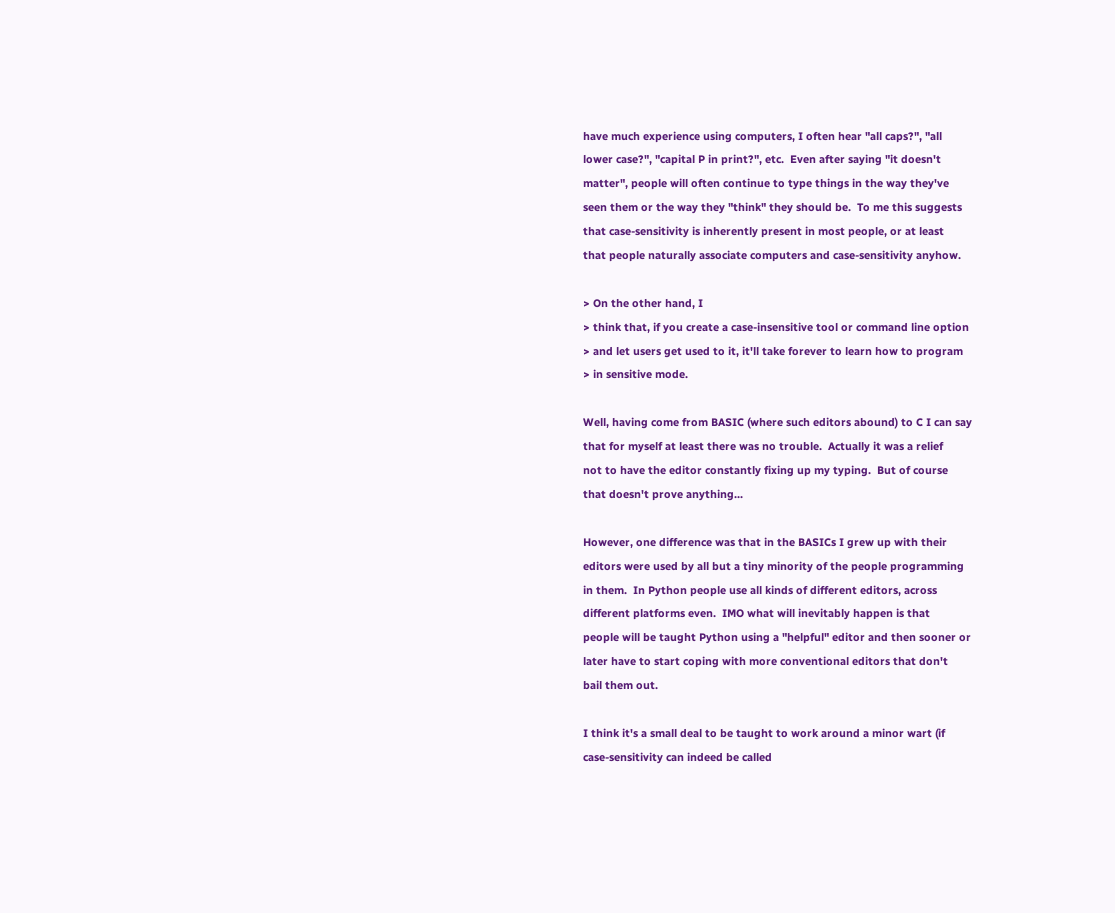have much experience using computers, I often hear "all caps?", "all
lower case?", "capital P in print?", etc.  Even after saying "it doesn't
matter", people will often continue to type things in the way they've
seen them or the way they "think" they should be.  To me this suggests
that case-sensitivity is inherently present in most people, or at least
that people naturally associate computers and case-sensitivity anyhow.

> On the other hand, I
> think that, if you create a case-insensitive tool or command line option
> and let users get used to it, it'll take forever to learn how to program
> in sensitive mode.

Well, having come from BASIC (where such editors abound) to C I can say
that for myself at least there was no trouble.  Actually it was a relief
not to have the editor constantly fixing up my typing.  But of course
that doesn't prove anything...

However, one difference was that in the BASICs I grew up with their
editors were used by all but a tiny minority of the people programming
in them.  In Python people use all kinds of different editors, across
different platforms even.  IMO what will inevitably happen is that
people will be taught Python using a "helpful" editor and then sooner or
later have to start coping with more conventional editors that don't
bail them out.

I think it's a small deal to be taught to work around a minor wart (if
case-sensitivity can indeed be called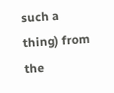such a thing) from the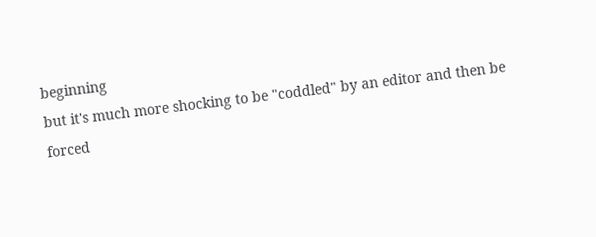beginning
but it's much more shocking to be "coddled" by an editor and then be
forced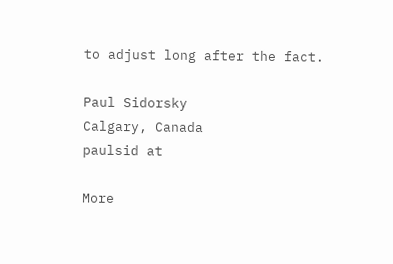to adjust long after the fact.

Paul Sidorsky                                          Calgary, Canada
paulsid at

More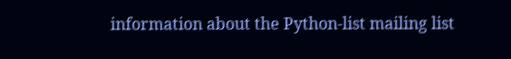information about the Python-list mailing list